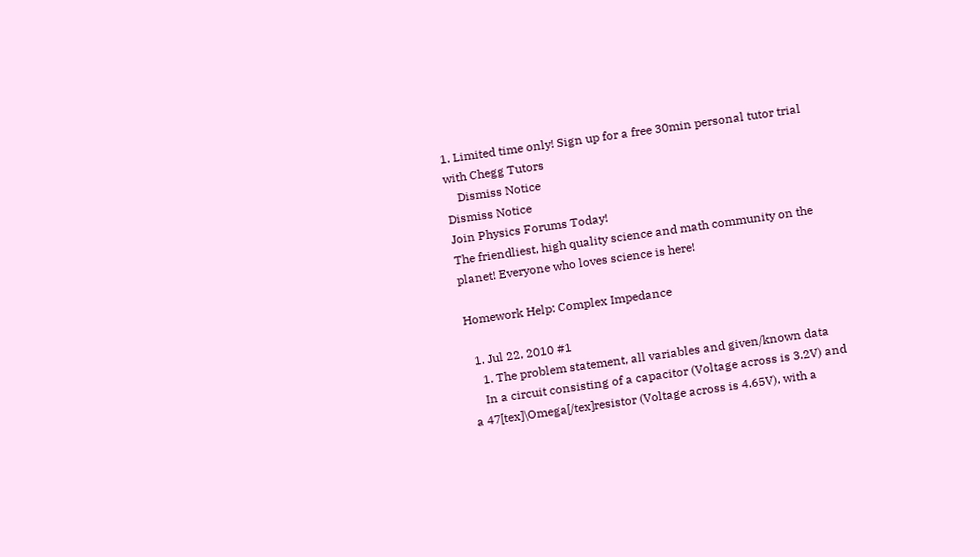1. Limited time only! Sign up for a free 30min personal tutor trial with Chegg Tutors
    Dismiss Notice
Dismiss Notice
Join Physics Forums Today!
The friendliest, high quality science and math community on the planet! Everyone who loves science is here!

Homework Help: Complex Impedance

  1. Jul 22, 2010 #1
    1. The problem statement, all variables and given/known data
    In a circuit consisting of a capacitor (Voltage across is 3.2V) and a 47[tex]\Omega[/tex]resistor (Voltage across is 4.65V), with a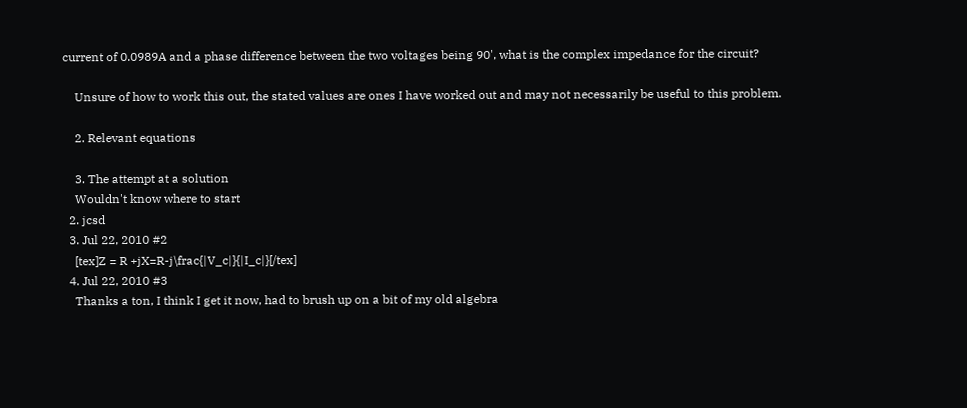current of 0.0989A and a phase difference between the two voltages being 90', what is the complex impedance for the circuit?

    Unsure of how to work this out, the stated values are ones I have worked out and may not necessarily be useful to this problem.

    2. Relevant equations

    3. The attempt at a solution
    Wouldn't know where to start
  2. jcsd
  3. Jul 22, 2010 #2
    [tex]Z = R +jX=R-j\frac{|V_c|}{|I_c|}[/tex]
  4. Jul 22, 2010 #3
    Thanks a ton, I think I get it now, had to brush up on a bit of my old algebra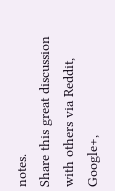notes.
Share this great discussion with others via Reddit, Google+,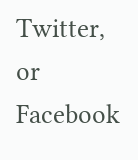Twitter, or Facebook